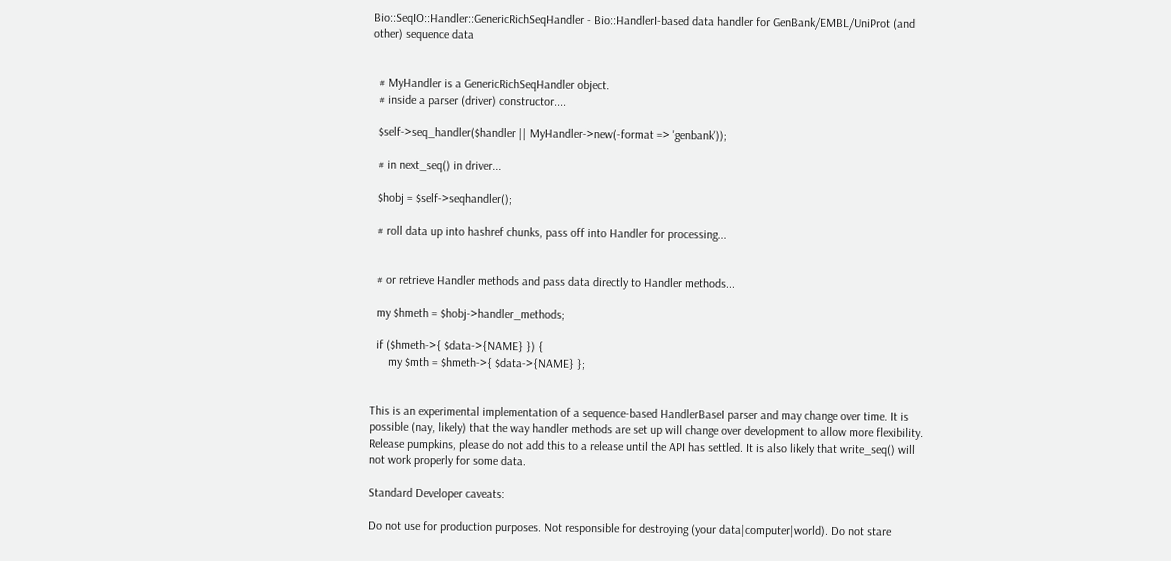Bio::SeqIO::Handler::GenericRichSeqHandler - Bio::HandlerI-based data handler for GenBank/EMBL/UniProt (and other) sequence data


  # MyHandler is a GenericRichSeqHandler object.
  # inside a parser (driver) constructor....

  $self->seq_handler($handler || MyHandler->new(-format => 'genbank'));

  # in next_seq() in driver...

  $hobj = $self->seqhandler();

  # roll data up into hashref chunks, pass off into Handler for processing...


  # or retrieve Handler methods and pass data directly to Handler methods...

  my $hmeth = $hobj->handler_methods;

  if ($hmeth->{ $data->{NAME} }) {
      my $mth = $hmeth->{ $data->{NAME} };


This is an experimental implementation of a sequence-based HandlerBaseI parser and may change over time. It is possible (nay, likely) that the way handler methods are set up will change over development to allow more flexibility. Release pumpkins, please do not add this to a release until the API has settled. It is also likely that write_seq() will not work properly for some data.

Standard Developer caveats:

Do not use for production purposes. Not responsible for destroying (your data|computer|world). Do not stare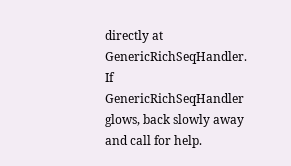directly at GenericRichSeqHandler. If GenericRichSeqHandler glows, back slowly away and call for help.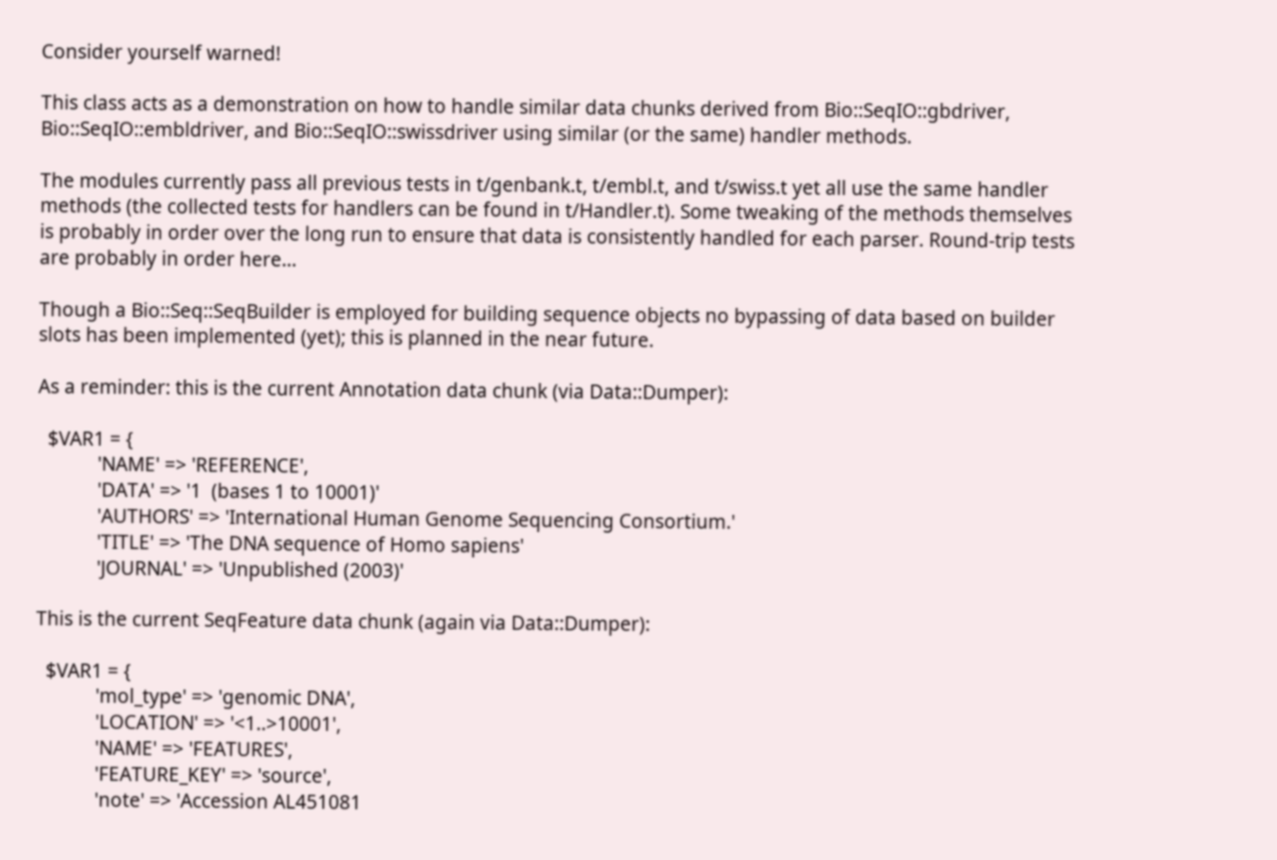Consider yourself warned!

This class acts as a demonstration on how to handle similar data chunks derived from Bio::SeqIO::gbdriver, Bio::SeqIO::embldriver, and Bio::SeqIO::swissdriver using similar (or the same) handler methods.

The modules currently pass all previous tests in t/genbank.t, t/embl.t, and t/swiss.t yet all use the same handler methods (the collected tests for handlers can be found in t/Handler.t). Some tweaking of the methods themselves is probably in order over the long run to ensure that data is consistently handled for each parser. Round-trip tests are probably in order here...

Though a Bio::Seq::SeqBuilder is employed for building sequence objects no bypassing of data based on builder slots has been implemented (yet); this is planned in the near future.

As a reminder: this is the current Annotation data chunk (via Data::Dumper):

  $VAR1 = {
            'NAME' => 'REFERENCE',
            'DATA' => '1  (bases 1 to 10001)'
            'AUTHORS' => 'International Human Genome Sequencing Consortium.'
            'TITLE' => 'The DNA sequence of Homo sapiens'
            'JOURNAL' => 'Unpublished (2003)'

This is the current SeqFeature data chunk (again via Data::Dumper):

  $VAR1 = {
            'mol_type' => 'genomic DNA',
            'LOCATION' => '<1..>10001',
            'NAME' => 'FEATURES',
            'FEATURE_KEY' => 'source',
            'note' => 'Accession AL451081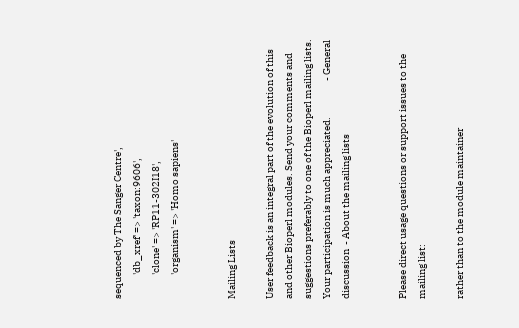sequenced by The Sanger Centre',
            'db_xref' => 'taxon:9606',
            'clone' => 'RP11-302I18',
            'organism' => 'Homo sapiens'


Mailing Lists

User feedback is an integral part of the evolution of this and other Bioperl modules. Send your comments and suggestions preferably to one of the Bioperl mailing lists. Your participation is much appreciated.                  - General discussion  - About the mailing lists


Please direct usage questions or support issues to the mailing list:

rather than to the module maintainer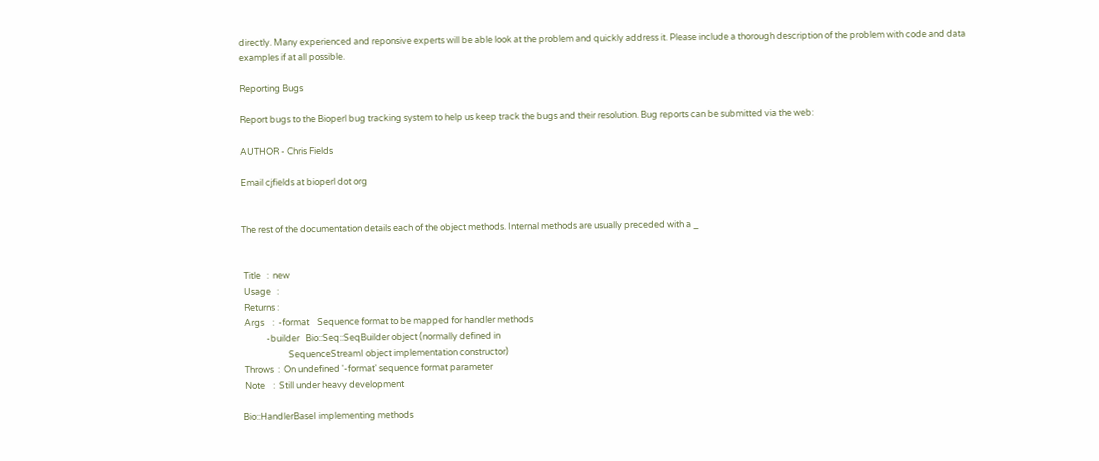directly. Many experienced and reponsive experts will be able look at the problem and quickly address it. Please include a thorough description of the problem with code and data examples if at all possible.

Reporting Bugs

Report bugs to the Bioperl bug tracking system to help us keep track the bugs and their resolution. Bug reports can be submitted via the web:

AUTHOR - Chris Fields

Email cjfields at bioperl dot org


The rest of the documentation details each of the object methods. Internal methods are usually preceded with a _


 Title   :  new
 Usage   :
 Returns :
 Args    :  -format    Sequence format to be mapped for handler methods
            -builder   Bio::Seq::SeqBuilder object (normally defined in
                       SequenceStreamI object implementation constructor)
 Throws  :  On undefined '-format' sequence format parameter
 Note    :  Still under heavy development

Bio::HandlerBaseI implementing methods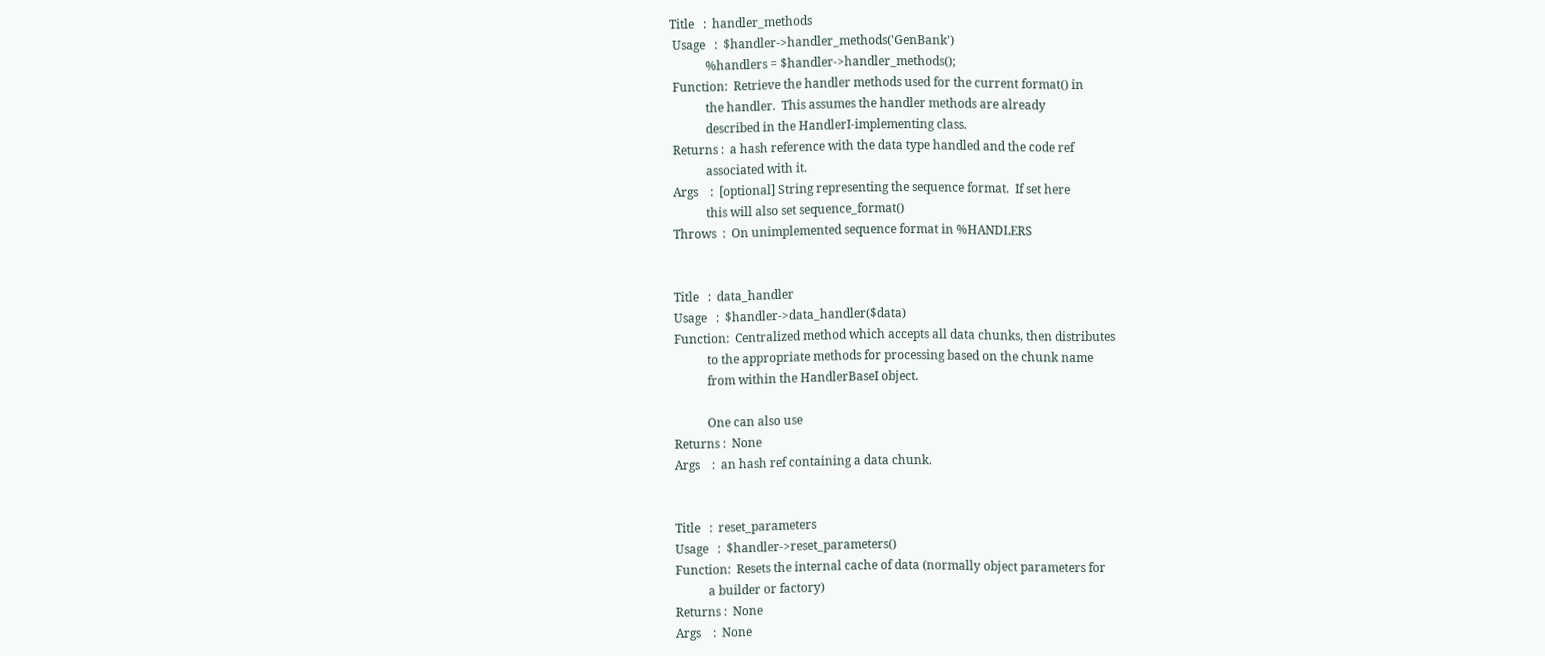Title   :  handler_methods
 Usage   :  $handler->handler_methods('GenBank')
            %handlers = $handler->handler_methods();
 Function:  Retrieve the handler methods used for the current format() in
            the handler.  This assumes the handler methods are already
            described in the HandlerI-implementing class.
 Returns :  a hash reference with the data type handled and the code ref
            associated with it.
 Args    :  [optional] String representing the sequence format.  If set here
            this will also set sequence_format()
 Throws  :  On unimplemented sequence format in %HANDLERS


 Title   :  data_handler
 Usage   :  $handler->data_handler($data)
 Function:  Centralized method which accepts all data chunks, then distributes
            to the appropriate methods for processing based on the chunk name
            from within the HandlerBaseI object.

            One can also use
 Returns :  None
 Args    :  an hash ref containing a data chunk.


 Title   :  reset_parameters
 Usage   :  $handler->reset_parameters()
 Function:  Resets the internal cache of data (normally object parameters for
            a builder or factory)
 Returns :  None
 Args    :  None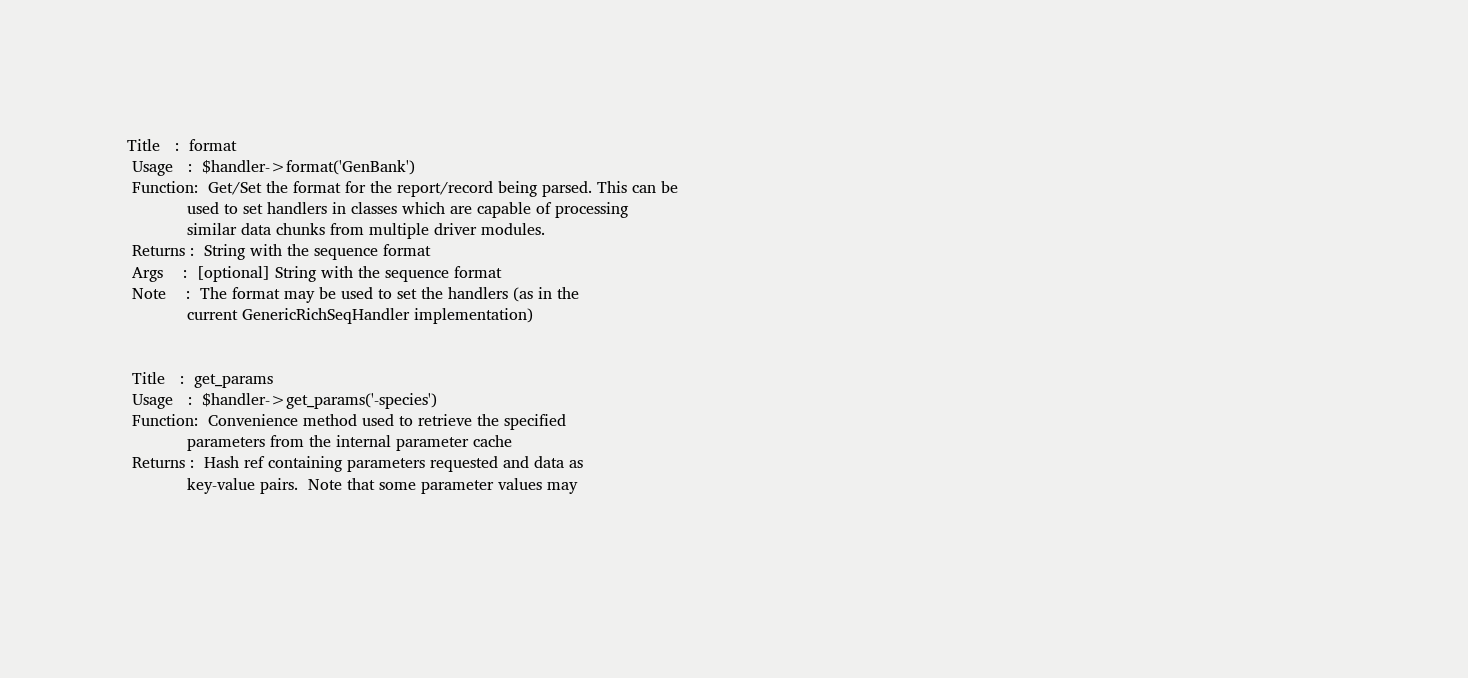Title   :  format
 Usage   :  $handler->format('GenBank')
 Function:  Get/Set the format for the report/record being parsed. This can be
            used to set handlers in classes which are capable of processing
            similar data chunks from multiple driver modules.
 Returns :  String with the sequence format
 Args    :  [optional] String with the sequence format
 Note    :  The format may be used to set the handlers (as in the
            current GenericRichSeqHandler implementation)


 Title   :  get_params
 Usage   :  $handler->get_params('-species')
 Function:  Convenience method used to retrieve the specified
            parameters from the internal parameter cache
 Returns :  Hash ref containing parameters requested and data as
            key-value pairs.  Note that some parameter values may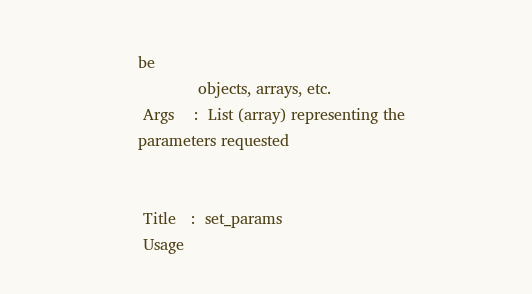be
            objects, arrays, etc.
 Args    :  List (array) representing the parameters requested


 Title   :  set_params
 Usage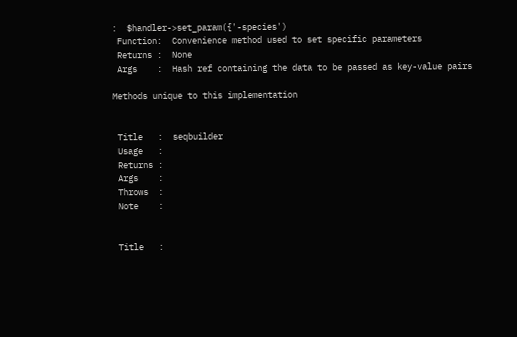:  $handler->set_param({'-species')
 Function:  Convenience method used to set specific parameters
 Returns :  None
 Args    :  Hash ref containing the data to be passed as key-value pairs

Methods unique to this implementation


 Title   :  seqbuilder
 Usage   :
 Returns :
 Args    :
 Throws  :
 Note    :


 Title   :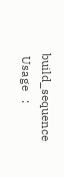build_sequence
 Usage   :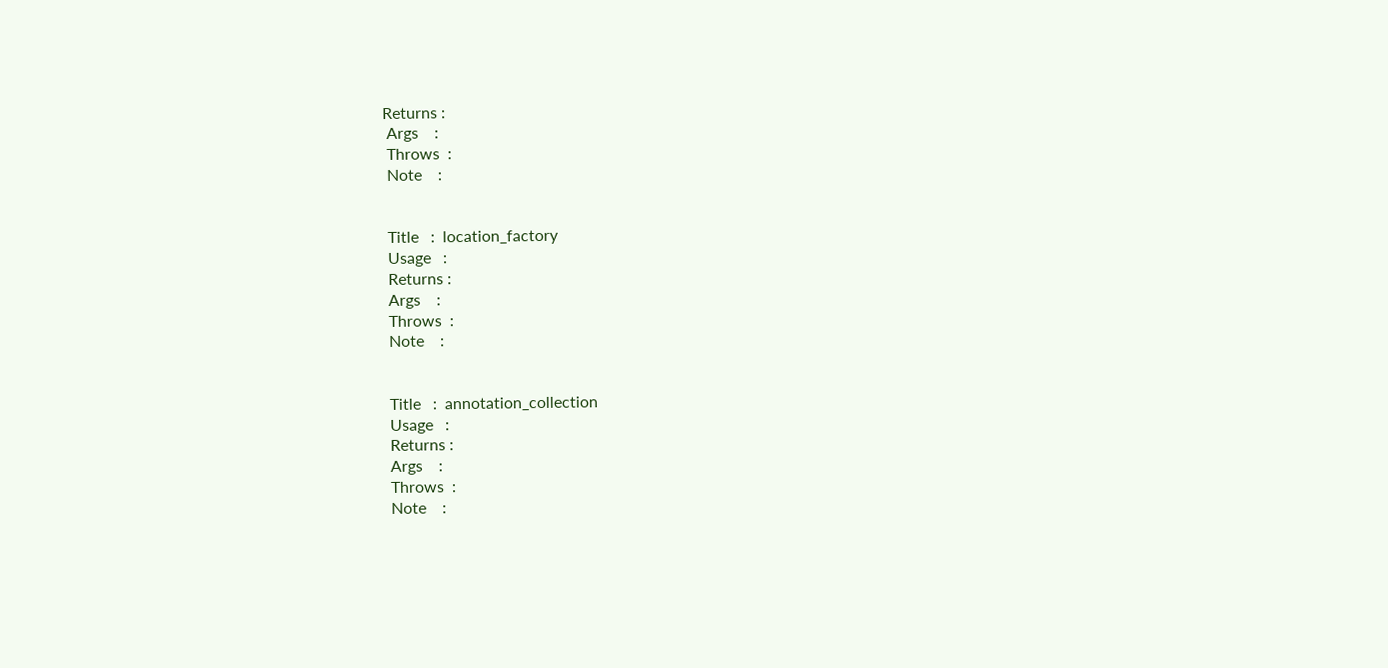Returns :
 Args    :
 Throws  :
 Note    :


 Title   :  location_factory
 Usage   :
 Returns :
 Args    :
 Throws  :
 Note    :


 Title   :  annotation_collection
 Usage   :
 Returns :
 Args    :
 Throws  :
 Note    :